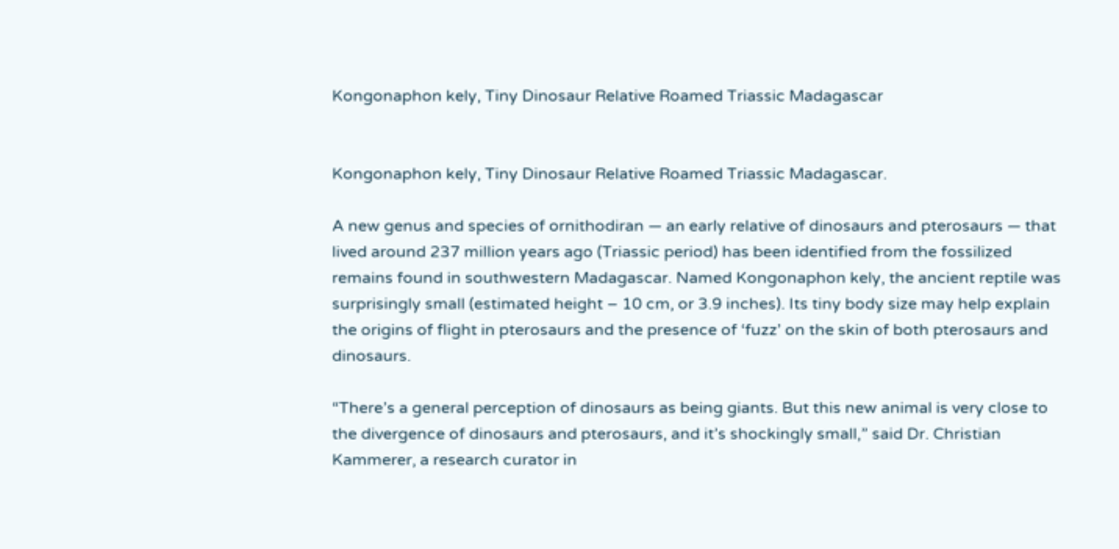Kongonaphon kely, Tiny Dinosaur Relative Roamed Triassic Madagascar


Kongonaphon kely, Tiny Dinosaur Relative Roamed Triassic Madagascar.

A new genus and species of ornithodiran — an early relative of dinosaurs and pterosaurs — that lived around 237 million years ago (Triassic period) has been identified from the fossilized remains found in southwestern Madagascar. Named Kongonaphon kely, the ancient reptile was surprisingly small (estimated height – 10 cm, or 3.9 inches). Its tiny body size may help explain the origins of flight in pterosaurs and the presence of ‘fuzz’ on the skin of both pterosaurs and dinosaurs.

“There’s a general perception of dinosaurs as being giants. But this new animal is very close to the divergence of dinosaurs and pterosaurs, and it’s shockingly small,” said Dr. Christian Kammerer, a research curator in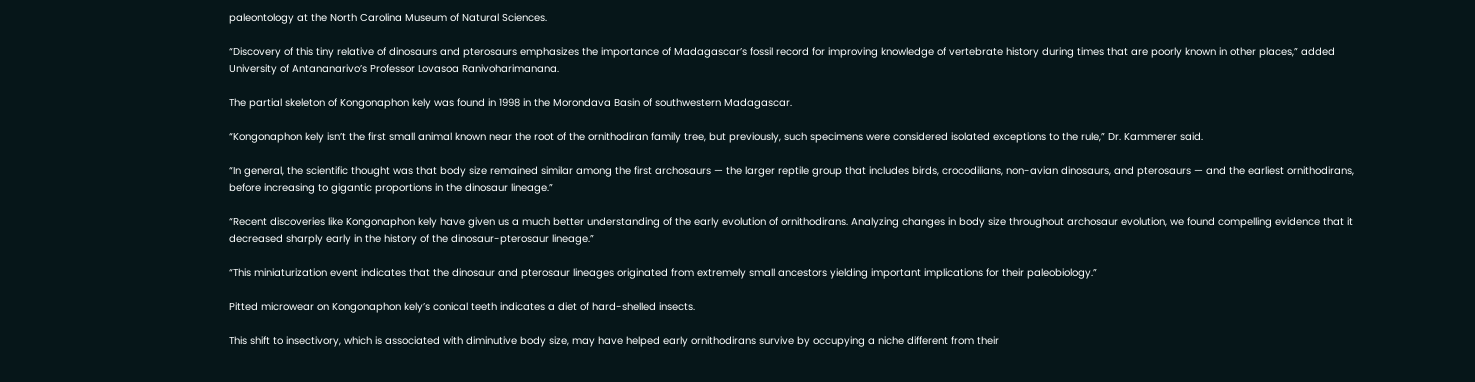paleontology at the North Carolina Museum of Natural Sciences.

“Discovery of this tiny relative of dinosaurs and pterosaurs emphasizes the importance of Madagascar’s fossil record for improving knowledge of vertebrate history during times that are poorly known in other places,” added University of Antananarivo’s Professor Lovasoa Ranivoharimanana.

The partial skeleton of Kongonaphon kely was found in 1998 in the Morondava Basin of southwestern Madagascar.

“Kongonaphon kely isn’t the first small animal known near the root of the ornithodiran family tree, but previously, such specimens were considered isolated exceptions to the rule,” Dr. Kammerer said.

“In general, the scientific thought was that body size remained similar among the first archosaurs — the larger reptile group that includes birds, crocodilians, non-avian dinosaurs, and pterosaurs — and the earliest ornithodirans, before increasing to gigantic proportions in the dinosaur lineage.”

“Recent discoveries like Kongonaphon kely have given us a much better understanding of the early evolution of ornithodirans. Analyzing changes in body size throughout archosaur evolution, we found compelling evidence that it decreased sharply early in the history of the dinosaur-pterosaur lineage.”

“This miniaturization event indicates that the dinosaur and pterosaur lineages originated from extremely small ancestors yielding important implications for their paleobiology.”

Pitted microwear on Kongonaphon kely’s conical teeth indicates a diet of hard-shelled insects.

This shift to insectivory, which is associated with diminutive body size, may have helped early ornithodirans survive by occupying a niche different from their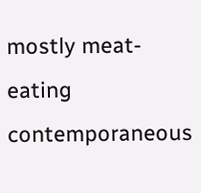mostly meat-eating contemporaneous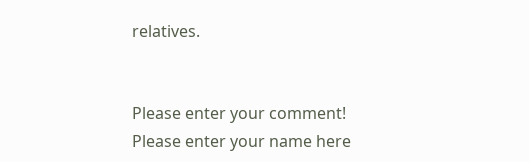relatives.


Please enter your comment!
Please enter your name here